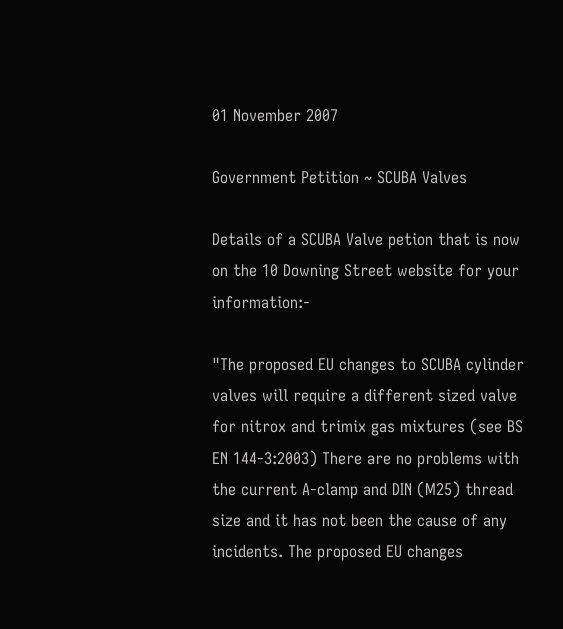01 November 2007

Government Petition ~ SCUBA Valves

Details of a SCUBA Valve petion that is now on the 10 Downing Street website for your information:-

"The proposed EU changes to SCUBA cylinder valves will require a different sized valve for nitrox and trimix gas mixtures (see BS EN 144-3:2003) There are no problems with the current A-clamp and DIN (M25) thread size and it has not been the cause of any incidents. The proposed EU changes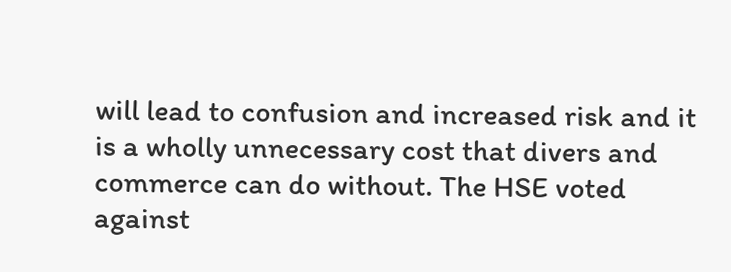will lead to confusion and increased risk and it is a wholly unnecessary cost that divers and commerce can do without. The HSE voted against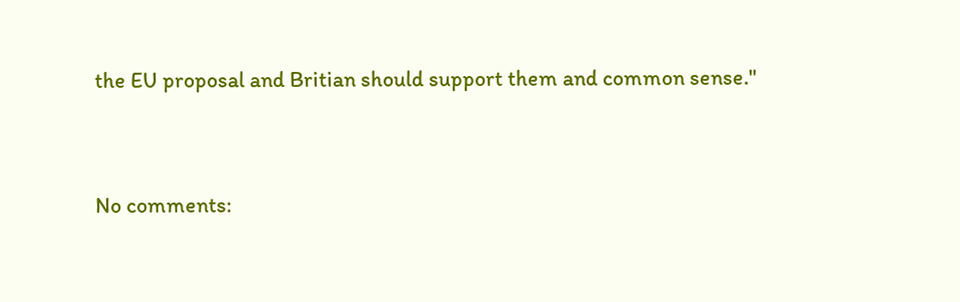the EU proposal and Britian should support them and common sense."


No comments: